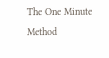The One Minute Method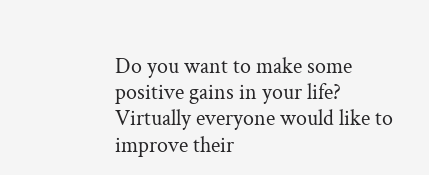Do you want to make some positive gains in your life? Virtually everyone would like to improve their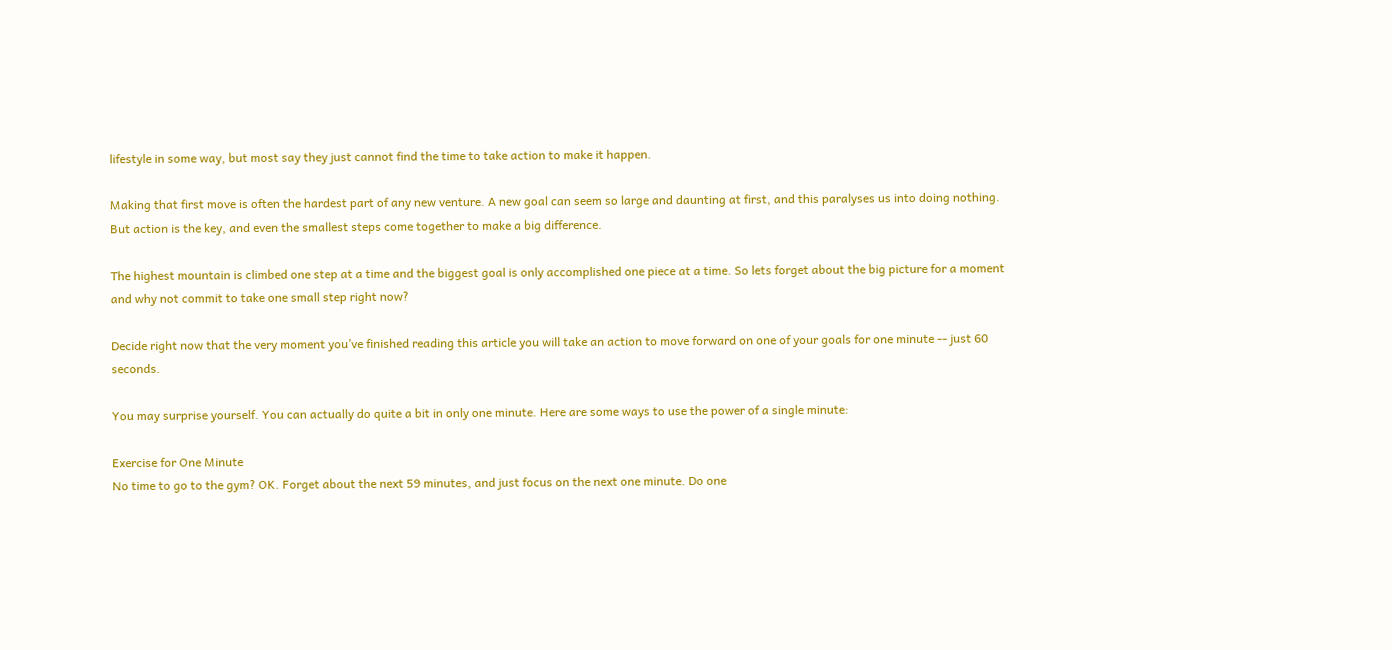lifestyle in some way, but most say they just cannot find the time to take action to make it happen.

Making that first move is often the hardest part of any new venture. A new goal can seem so large and daunting at first, and this paralyses us into doing nothing. But action is the key, and even the smallest steps come together to make a big difference.

The highest mountain is climbed one step at a time and the biggest goal is only accomplished one piece at a time. So lets forget about the big picture for a moment and why not commit to take one small step right now?

Decide right now that the very moment you’ve finished reading this article you will take an action to move forward on one of your goals for one minute -- just 60 seconds.

You may surprise yourself. You can actually do quite a bit in only one minute. Here are some ways to use the power of a single minute:

Exercise for One Minute
No time to go to the gym? OK. Forget about the next 59 minutes, and just focus on the next one minute. Do one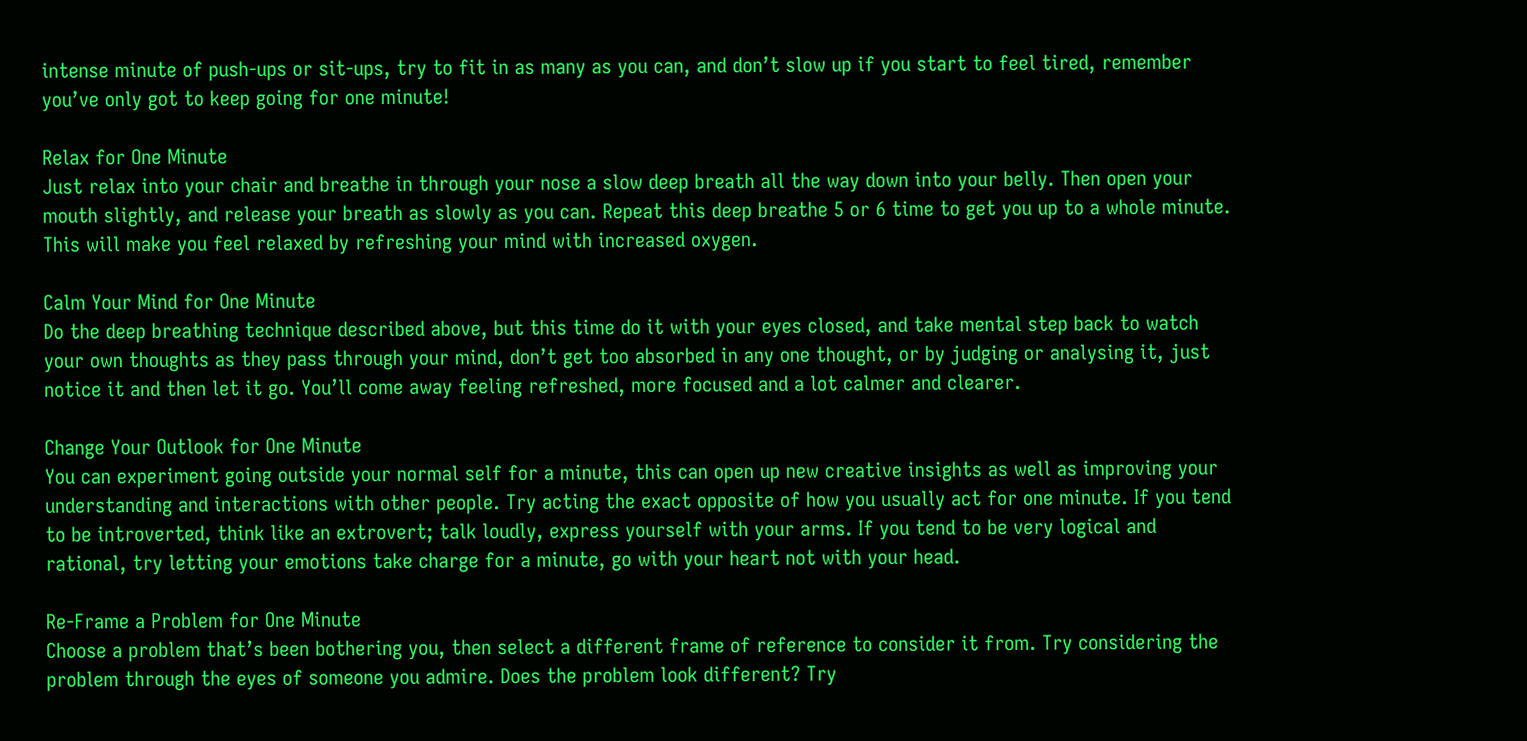intense minute of push-ups or sit-ups, try to fit in as many as you can, and don’t slow up if you start to feel tired, remember you’ve only got to keep going for one minute!

Relax for One Minute
Just relax into your chair and breathe in through your nose a slow deep breath all the way down into your belly. Then open your mouth slightly, and release your breath as slowly as you can. Repeat this deep breathe 5 or 6 time to get you up to a whole minute. This will make you feel relaxed by refreshing your mind with increased oxygen.

Calm Your Mind for One Minute
Do the deep breathing technique described above, but this time do it with your eyes closed, and take mental step back to watch your own thoughts as they pass through your mind, don’t get too absorbed in any one thought, or by judging or analysing it, just notice it and then let it go. You’ll come away feeling refreshed, more focused and a lot calmer and clearer.

Change Your Outlook for One Minute
You can experiment going outside your normal self for a minute, this can open up new creative insights as well as improving your understanding and interactions with other people. Try acting the exact opposite of how you usually act for one minute. If you tend to be introverted, think like an extrovert; talk loudly, express yourself with your arms. If you tend to be very logical and rational, try letting your emotions take charge for a minute, go with your heart not with your head.

Re-Frame a Problem for One Minute
Choose a problem that’s been bothering you, then select a different frame of reference to consider it from. Try considering the problem through the eyes of someone you admire. Does the problem look different? Try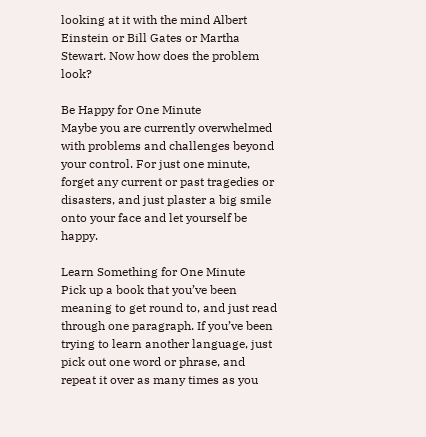looking at it with the mind Albert Einstein or Bill Gates or Martha Stewart. Now how does the problem look?

Be Happy for One Minute
Maybe you are currently overwhelmed with problems and challenges beyond your control. For just one minute, forget any current or past tragedies or disasters, and just plaster a big smile onto your face and let yourself be happy.

Learn Something for One Minute
Pick up a book that you’ve been meaning to get round to, and just read through one paragraph. If you’ve been trying to learn another language, just pick out one word or phrase, and repeat it over as many times as you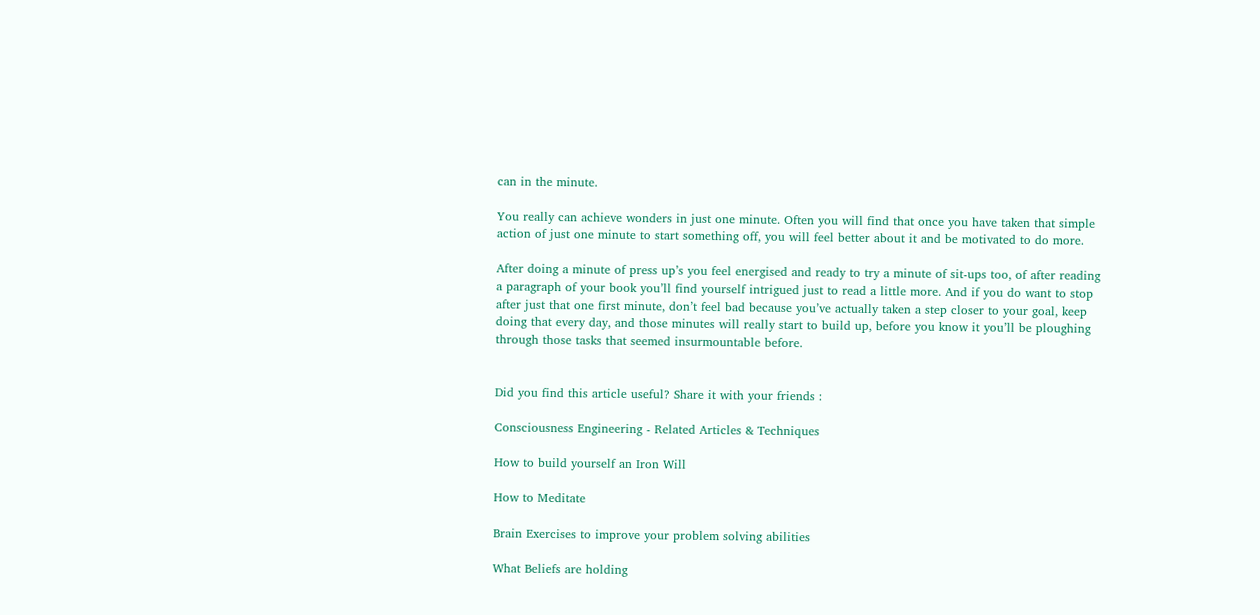can in the minute.

You really can achieve wonders in just one minute. Often you will find that once you have taken that simple action of just one minute to start something off, you will feel better about it and be motivated to do more.

After doing a minute of press up’s you feel energised and ready to try a minute of sit-ups too, of after reading a paragraph of your book you’ll find yourself intrigued just to read a little more. And if you do want to stop after just that one first minute, don’t feel bad because you’ve actually taken a step closer to your goal, keep doing that every day, and those minutes will really start to build up, before you know it you’ll be ploughing through those tasks that seemed insurmountable before.


Did you find this article useful? Share it with your friends :

Consciousness Engineering - Related Articles & Techniques

How to build yourself an Iron Will

How to Meditate

Brain Exercises to improve your problem solving abilities

What Beliefs are holding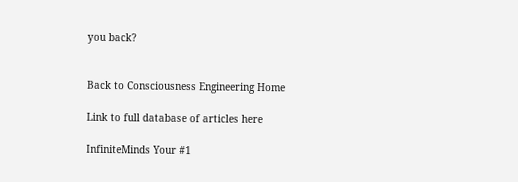you back?


Back to Consciousness Engineering Home

Link to full database of articles here

InfiniteMinds Your #1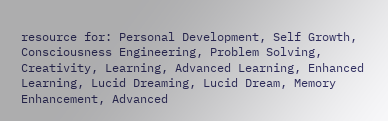resource for: Personal Development, Self Growth, Consciousness Engineering, Problem Solving, Creativity, Learning, Advanced Learning, Enhanced Learning, Lucid Dreaming, Lucid Dream, Memory Enhancement, Advanced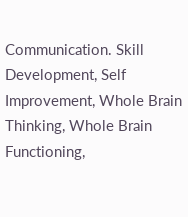Communication. Skill Development, Self Improvement, Whole Brain Thinking, Whole Brain Functioning,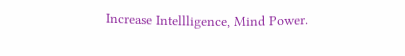Increase Intellligence, Mind Power.